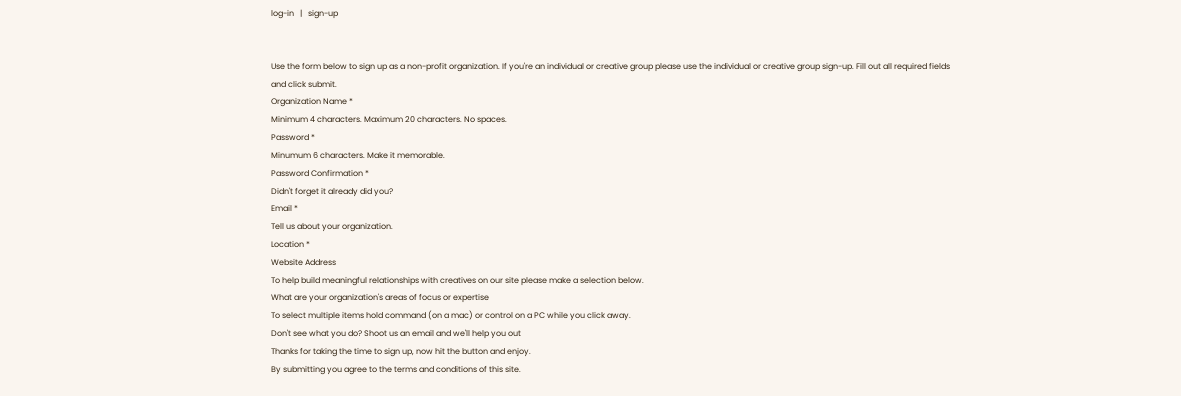log-in   |   sign-up


Use the form below to sign up as a non-profit organization. If you're an individual or creative group please use the individual or creative group sign-up. Fill out all required fields and click submit.
Organization Name *
Minimum 4 characters. Maximum 20 characters. No spaces.
Password *
Minumum 6 characters. Make it memorable.
Password Confirmation *
Didn't forget it already did you?
Email *
Tell us about your organization.
Location *
Website Address
To help build meaningful relationships with creatives on our site please make a selection below.
What are your organization's areas of focus or expertise
To select multiple items hold command (on a mac) or control on a PC while you click away.
Don't see what you do? Shoot us an email and we'll help you out
Thanks for taking the time to sign up, now hit the button and enjoy.
By submitting you agree to the terms and conditions of this site.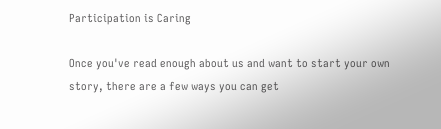Participation is Caring

Once you've read enough about us and want to start your own story, there are a few ways you can get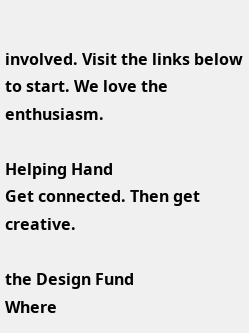involved. Visit the links below to start. We love the enthusiasm.

Helping Hand
Get connected. Then get creative.

the Design Fund
Where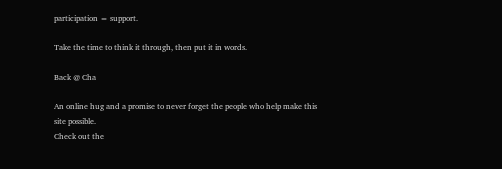participation = support.

Take the time to think it through, then put it in words.

Back @ Cha

An online hug and a promise to never forget the people who help make this site possible.
Check out the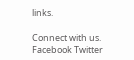links.

Connect with us. Facebook Twitter